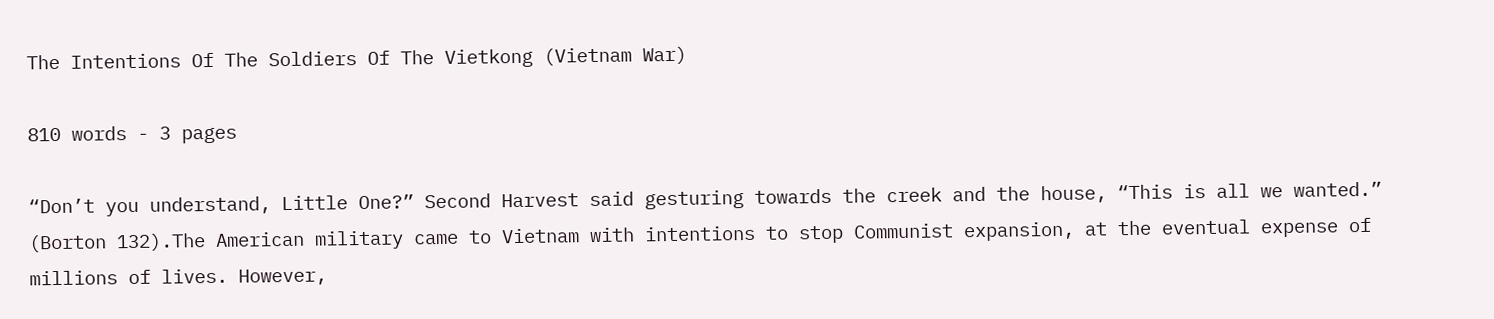The Intentions Of The Soldiers Of The Vietkong (Vietnam War)

810 words - 3 pages

“Don’t you understand, Little One?” Second Harvest said gesturing towards the creek and the house, “This is all we wanted.” (Borton 132).The American military came to Vietnam with intentions to stop Communist expansion, at the eventual expense of millions of lives. However,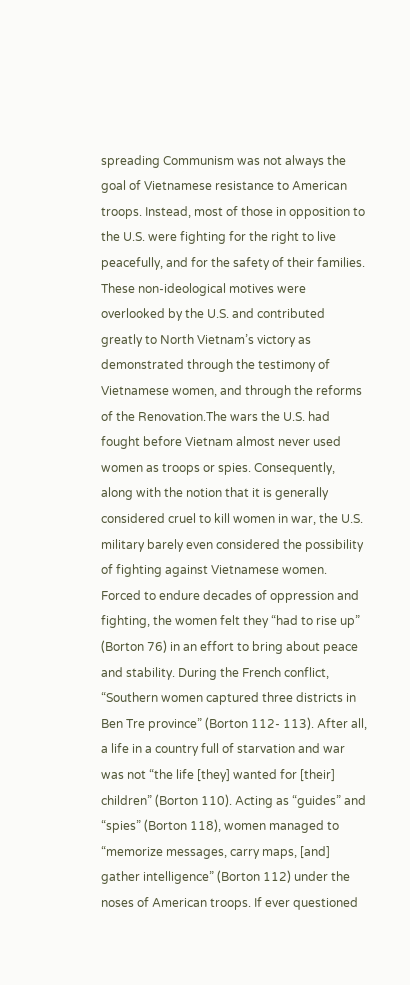spreading Communism was not always the goal of Vietnamese resistance to American troops. Instead, most of those in opposition to the U.S. were fighting for the right to live peacefully, and for the safety of their families. These non-ideological motives were overlooked by the U.S. and contributed greatly to North Vietnam’s victory as demonstrated through the testimony of Vietnamese women, and through the reforms of the Renovation.The wars the U.S. had fought before Vietnam almost never used women as troops or spies. Consequently, along with the notion that it is generally considered cruel to kill women in war, the U.S. military barely even considered the possibility of fighting against Vietnamese women. Forced to endure decades of oppression and fighting, the women felt they “had to rise up” (Borton 76) in an effort to bring about peace and stability. During the French conflict, “Southern women captured three districts in Ben Tre province” (Borton 112- 113). After all, a life in a country full of starvation and war was not “the life [they] wanted for [their] children” (Borton 110). Acting as “guides” and “spies” (Borton 118), women managed to “memorize messages, carry maps, [and] gather intelligence” (Borton 112) under the noses of American troops. If ever questioned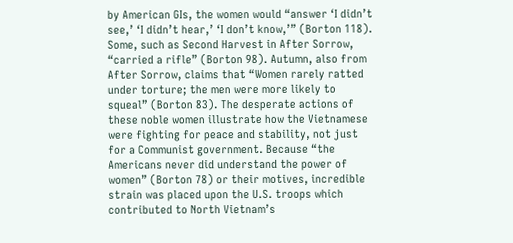by American GIs, the women would “answer ‘I didn’t see,’ ‘I didn’t hear,’ ‘I don’t know,’” (Borton 118). Some, such as Second Harvest in After Sorrow, “carried a rifle” (Borton 98). Autumn, also from After Sorrow, claims that “Women rarely ratted under torture; the men were more likely to squeal” (Borton 83). The desperate actions of these noble women illustrate how the Vietnamese were fighting for peace and stability, not just for a Communist government. Because “the Americans never did understand the power of women” (Borton 78) or their motives, incredible strain was placed upon the U.S. troops which contributed to North Vietnam’s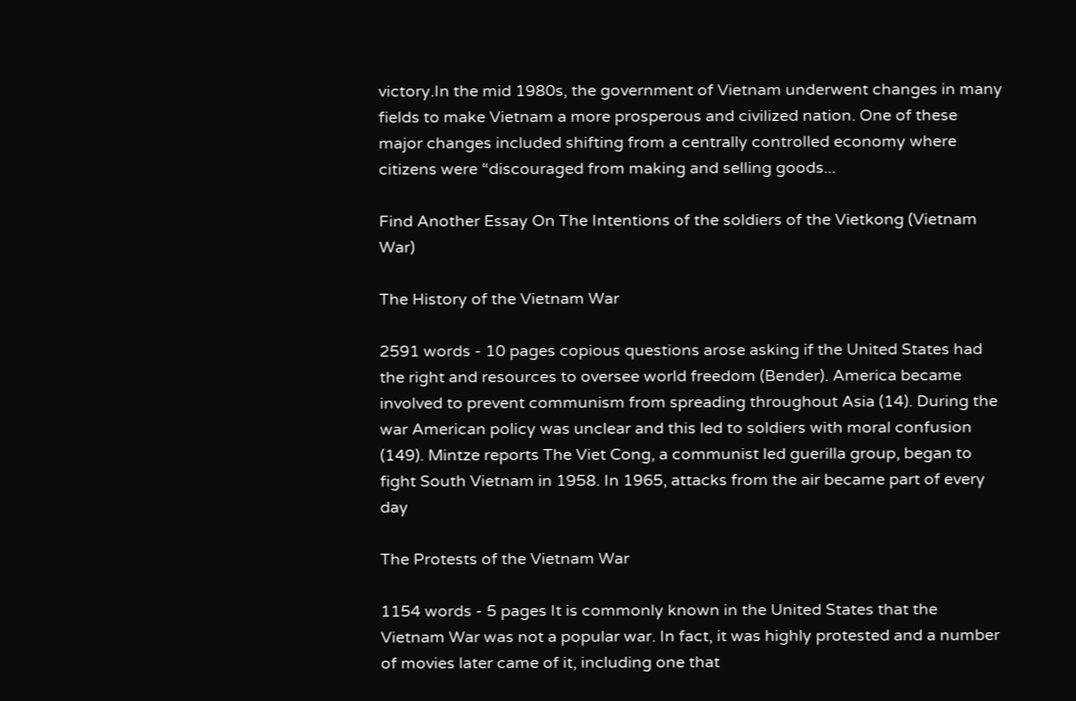victory.In the mid 1980s, the government of Vietnam underwent changes in many fields to make Vietnam a more prosperous and civilized nation. One of these major changes included shifting from a centrally controlled economy where citizens were “discouraged from making and selling goods...

Find Another Essay On The Intentions of the soldiers of the Vietkong (Vietnam War)

The History of the Vietnam War

2591 words - 10 pages copious questions arose asking if the United States had the right and resources to oversee world freedom (Bender). America became involved to prevent communism from spreading throughout Asia (14). During the war American policy was unclear and this led to soldiers with moral confusion (149). Mintze reports The Viet Cong, a communist led guerilla group, began to fight South Vietnam in 1958. In 1965, attacks from the air became part of every day

The Protests of the Vietnam War

1154 words - 5 pages It is commonly known in the United States that the Vietnam War was not a popular war. In fact, it was highly protested and a number of movies later came of it, including one that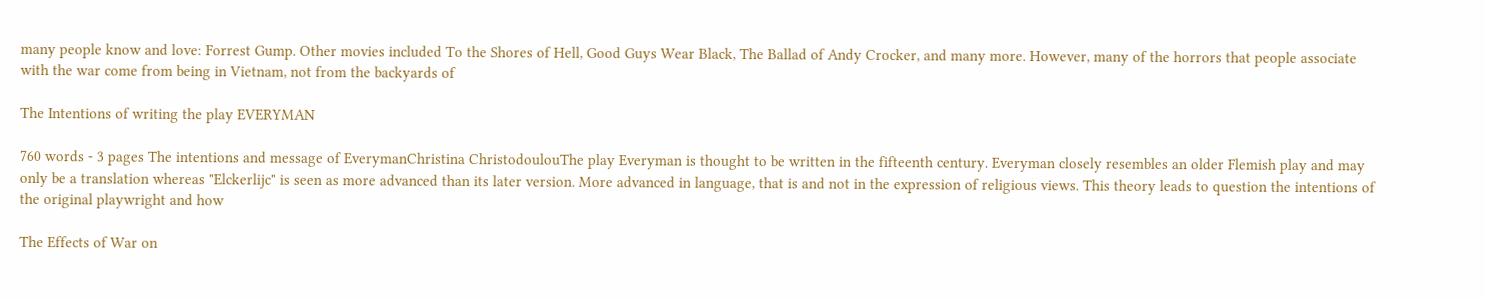many people know and love: Forrest Gump. Other movies included To the Shores of Hell, Good Guys Wear Black, The Ballad of Andy Crocker, and many more. However, many of the horrors that people associate with the war come from being in Vietnam, not from the backyards of

The Intentions of writing the play EVERYMAN

760 words - 3 pages The intentions and message of EverymanChristina ChristodoulouThe play Everyman is thought to be written in the fifteenth century. Everyman closely resembles an older Flemish play and may only be a translation whereas "Elckerlijc" is seen as more advanced than its later version. More advanced in language, that is and not in the expression of religious views. This theory leads to question the intentions of the original playwright and how

The Effects of War on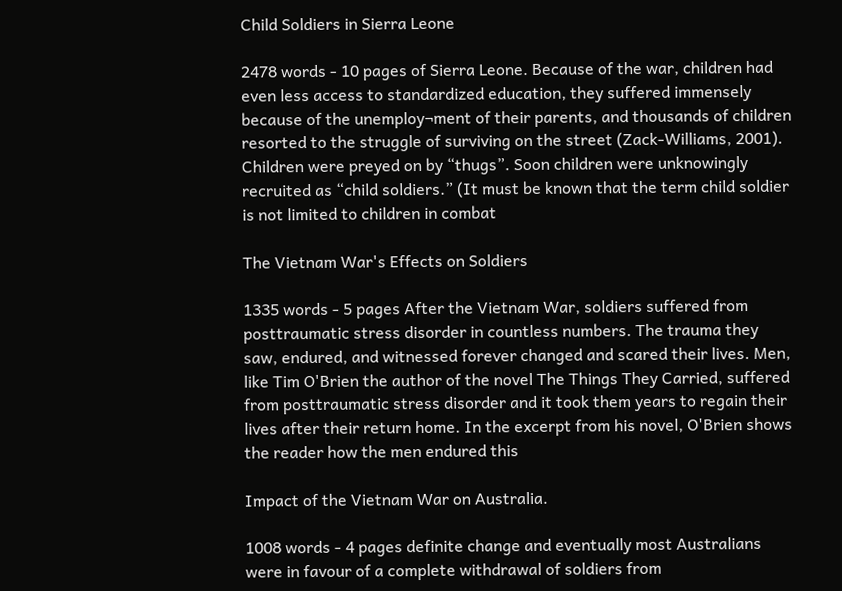Child Soldiers in Sierra Leone

2478 words - 10 pages of Sierra Leone. Because of the war, children had even less access to standardized education, they suffered immensely because of the unemploy¬ment of their parents, and thousands of children resorted to the struggle of surviving on the street (Zack-Williams, 2001). Children were preyed on by “thugs”. Soon children were unknowingly recruited as “child soldiers.” (It must be known that the term child soldier is not limited to children in combat

The Vietnam War's Effects on Soldiers

1335 words - 5 pages After the Vietnam War, soldiers suffered from posttraumatic stress disorder in countless numbers. The trauma they saw, endured, and witnessed forever changed and scared their lives. Men, like Tim O'Brien the author of the novel The Things They Carried, suffered from posttraumatic stress disorder and it took them years to regain their lives after their return home. In the excerpt from his novel, O'Brien shows the reader how the men endured this

Impact of the Vietnam War on Australia.

1008 words - 4 pages definite change and eventually most Australians were in favour of a complete withdrawal of soldiers from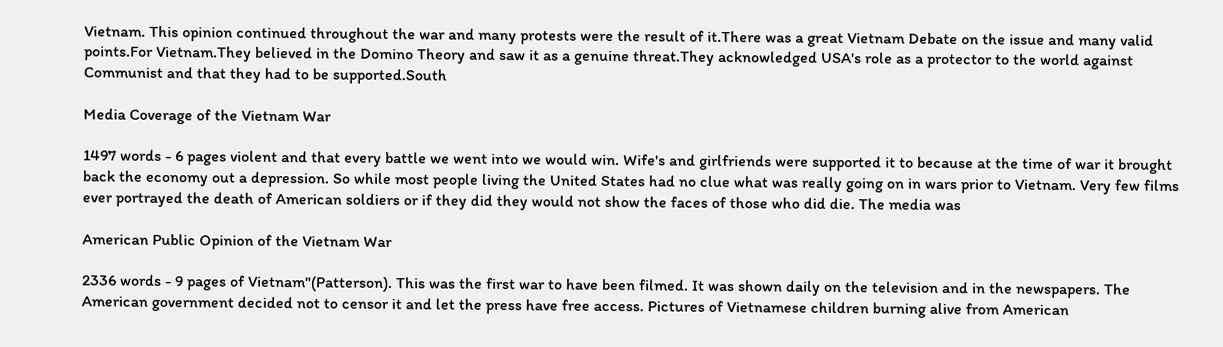Vietnam. This opinion continued throughout the war and many protests were the result of it.There was a great Vietnam Debate on the issue and many valid points.For Vietnam.They believed in the Domino Theory and saw it as a genuine threat.They acknowledged USA's role as a protector to the world against Communist and that they had to be supported.South

Media Coverage of the Vietnam War

1497 words - 6 pages violent and that every battle we went into we would win. Wife's and girlfriends were supported it to because at the time of war it brought back the economy out a depression. So while most people living the United States had no clue what was really going on in wars prior to Vietnam. Very few films ever portrayed the death of American soldiers or if they did they would not show the faces of those who did die. The media was

American Public Opinion of the Vietnam War

2336 words - 9 pages of Vietnam"(Patterson). This was the first war to have been filmed. It was shown daily on the television and in the newspapers. The American government decided not to censor it and let the press have free access. Pictures of Vietnamese children burning alive from American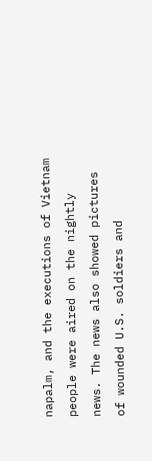napalm, and the executions of Vietnam people were aired on the nightly news. The news also showed pictures of wounded U.S. soldiers and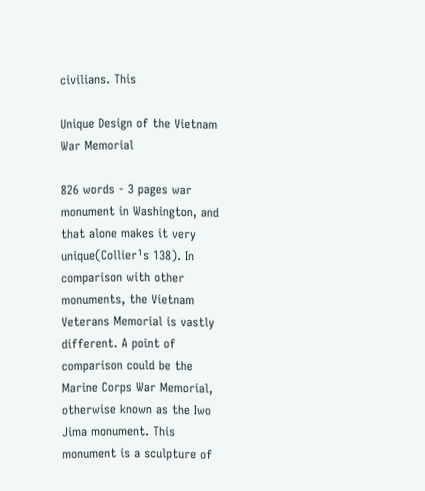civilians. This

Unique Design of the Vietnam War Memorial

826 words - 3 pages war monument in Washington, and that alone makes it very unique(Collier¹s 138). In comparison with other monuments, the Vietnam Veterans Memorial is vastly different. A point of comparison could be the Marine Corps War Memorial, otherwise known as the Iwo Jima monument. This monument is a sculpture of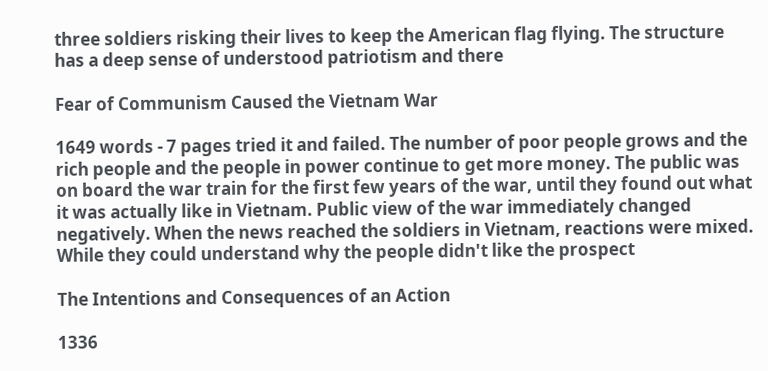three soldiers risking their lives to keep the American flag flying. The structure has a deep sense of understood patriotism and there

Fear of Communism Caused the Vietnam War

1649 words - 7 pages tried it and failed. The number of poor people grows and the rich people and the people in power continue to get more money. The public was on board the war train for the first few years of the war, until they found out what it was actually like in Vietnam. Public view of the war immediately changed negatively. When the news reached the soldiers in Vietnam, reactions were mixed. While they could understand why the people didn't like the prospect

The Intentions and Consequences of an Action

1336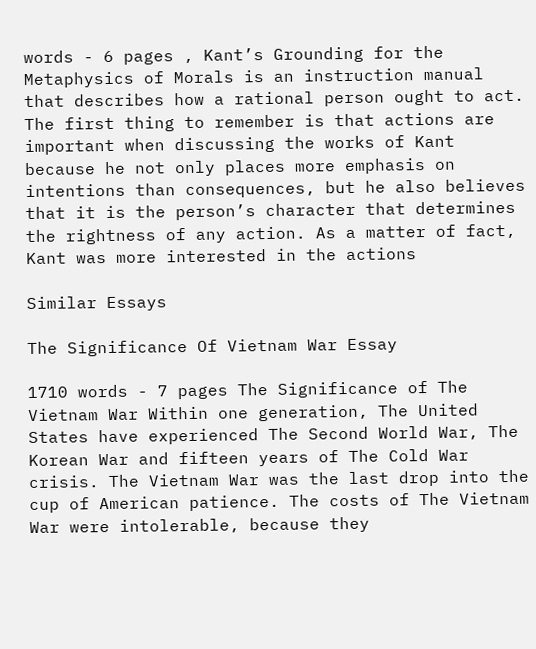words - 6 pages , Kant’s Grounding for the Metaphysics of Morals is an instruction manual that describes how a rational person ought to act. The first thing to remember is that actions are important when discussing the works of Kant because he not only places more emphasis on intentions than consequences, but he also believes that it is the person’s character that determines the rightness of any action. As a matter of fact, Kant was more interested in the actions

Similar Essays

The Significance Of Vietnam War Essay

1710 words - 7 pages The Significance of The Vietnam War Within one generation, The United States have experienced The Second World War, The Korean War and fifteen years of The Cold War crisis. The Vietnam War was the last drop into the cup of American patience. The costs of The Vietnam War were intolerable, because they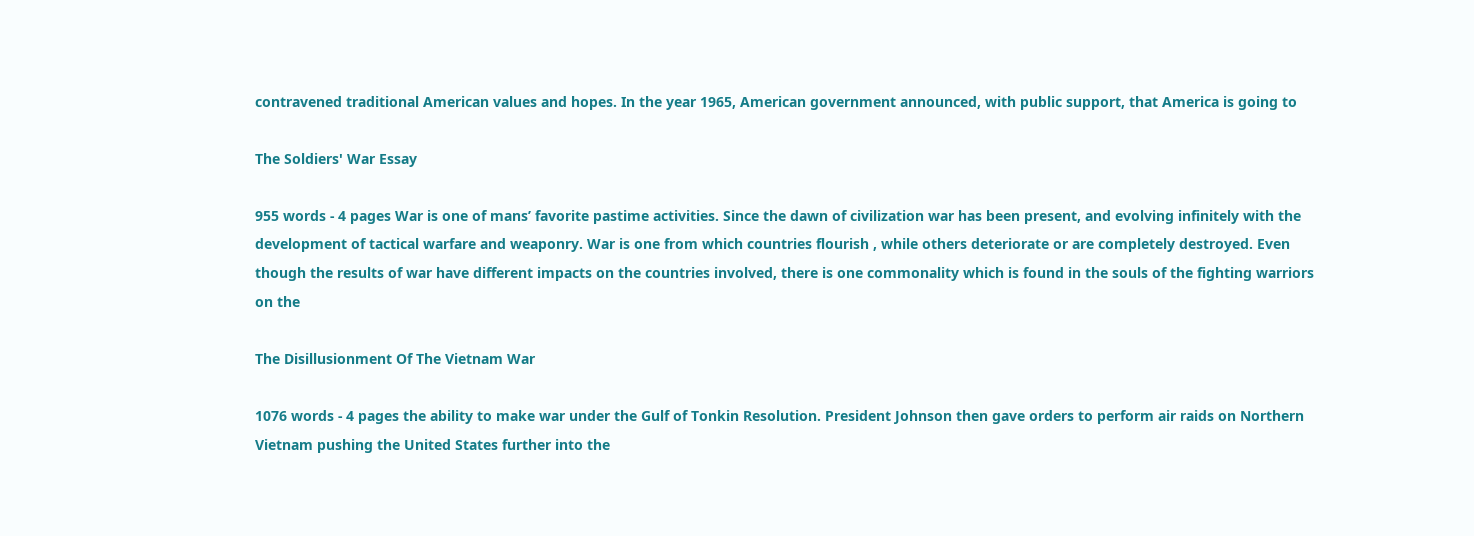contravened traditional American values and hopes. In the year 1965, American government announced, with public support, that America is going to

The Soldiers' War Essay

955 words - 4 pages War is one of mans’ favorite pastime activities. Since the dawn of civilization war has been present, and evolving infinitely with the development of tactical warfare and weaponry. War is one from which countries flourish , while others deteriorate or are completely destroyed. Even though the results of war have different impacts on the countries involved, there is one commonality which is found in the souls of the fighting warriors on the

The Disillusionment Of The Vietnam War

1076 words - 4 pages the ability to make war under the Gulf of Tonkin Resolution. President Johnson then gave orders to perform air raids on Northern Vietnam pushing the United States further into the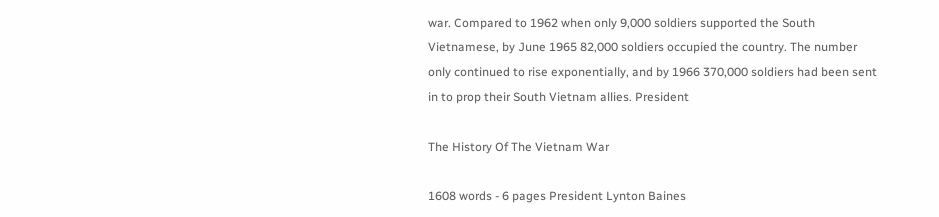war. Compared to 1962 when only 9,000 soldiers supported the South Vietnamese, by June 1965 82,000 soldiers occupied the country. The number only continued to rise exponentially, and by 1966 370,000 soldiers had been sent in to prop their South Vietnam allies. President

The History Of The Vietnam War

1608 words - 6 pages President Lynton Baines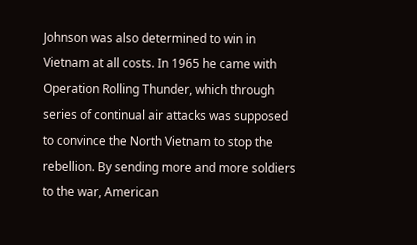Johnson was also determined to win in Vietnam at all costs. In 1965 he came with Operation Rolling Thunder, which through series of continual air attacks was supposed to convince the North Vietnam to stop the rebellion. By sending more and more soldiers to the war, American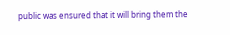public was ensured that it will bring them the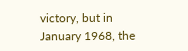victory, but in January 1968, the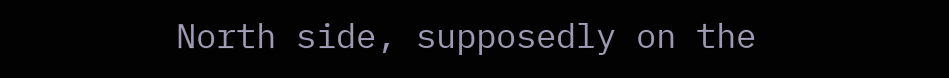North side, supposedly on the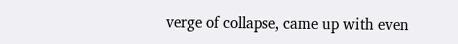verge of collapse, came up with even